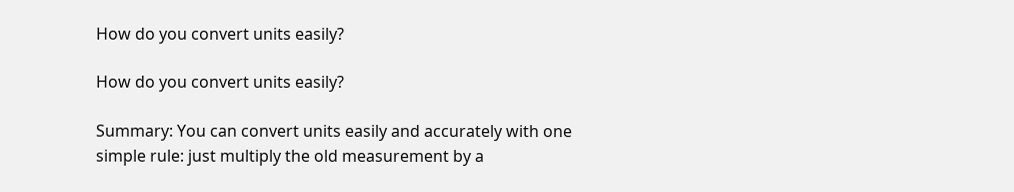How do you convert units easily?

How do you convert units easily?

Summary: You can convert units easily and accurately with one simple rule: just multiply the old measurement by a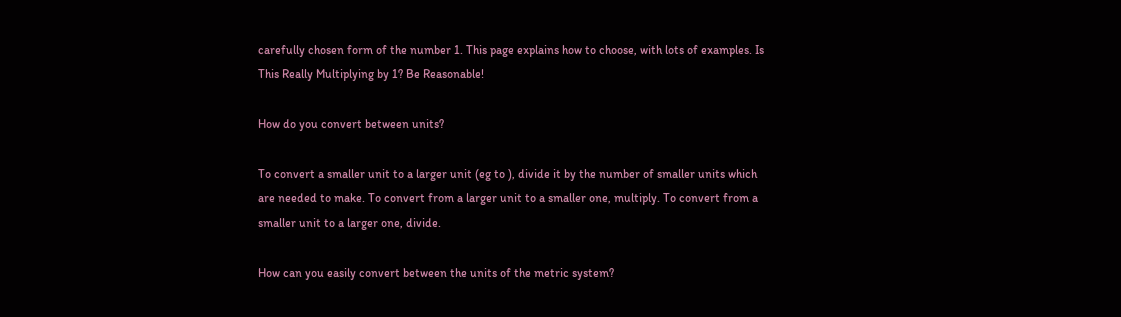carefully chosen form of the number 1. This page explains how to choose, with lots of examples. Is This Really Multiplying by 1? Be Reasonable!

How do you convert between units?

To convert a smaller unit to a larger unit (eg to ), divide it by the number of smaller units which are needed to make. To convert from a larger unit to a smaller one, multiply. To convert from a smaller unit to a larger one, divide.

How can you easily convert between the units of the metric system?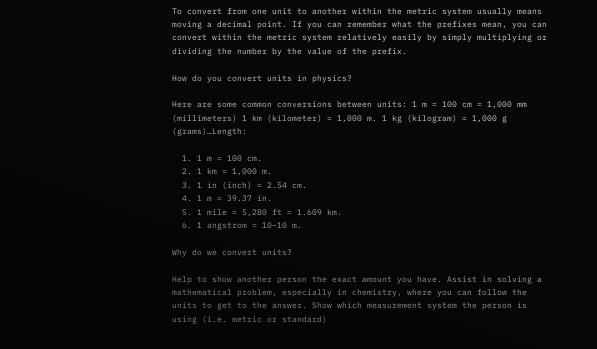To convert from one unit to another within the metric system usually means moving a decimal point. If you can remember what the prefixes mean, you can convert within the metric system relatively easily by simply multiplying or dividing the number by the value of the prefix.

How do you convert units in physics?

Here are some common conversions between units: 1 m = 100 cm = 1,000 mm (millimeters) 1 km (kilometer) = 1,000 m. 1 kg (kilogram) = 1,000 g (grams)…Length:

  1. 1 m = 100 cm.
  2. 1 km = 1,000 m.
  3. 1 in (inch) = 2.54 cm.
  4. 1 m = 39.37 in.
  5. 1 mile = 5,280 ft = 1.609 km.
  6. 1 angstrom = 10–10 m.

Why do we convert units?

Help to show another person the exact amount you have. Assist in solving a mathematical problem, especially in chemistry, where you can follow the units to get to the answer. Show which measurement system the person is using (i.e. metric or standard)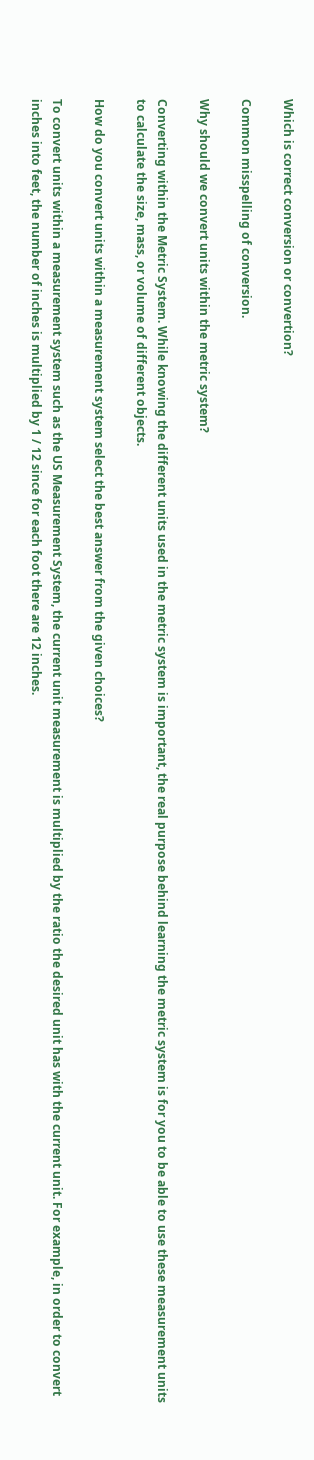Which is correct conversion or convertion?

Common misspelling of conversion.

Why should we convert units within the metric system?

Converting within the Metric System. While knowing the different units used in the metric system is important, the real purpose behind learning the metric system is for you to be able to use these measurement units to calculate the size, mass, or volume of different objects.

How do you convert units within a measurement system select the best answer from the given choices?

To convert units within a measurement system such as the US Measurement System, the current unit measurement is multiplied by the ratio the desired unit has with the current unit. For example, in order to convert inches into feet, the number of inches is multiplied by 1 / 12 since for each foot there are 12 inches.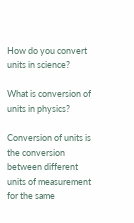How do you convert units in science?

What is conversion of units in physics?

Conversion of units is the conversion between different units of measurement for the same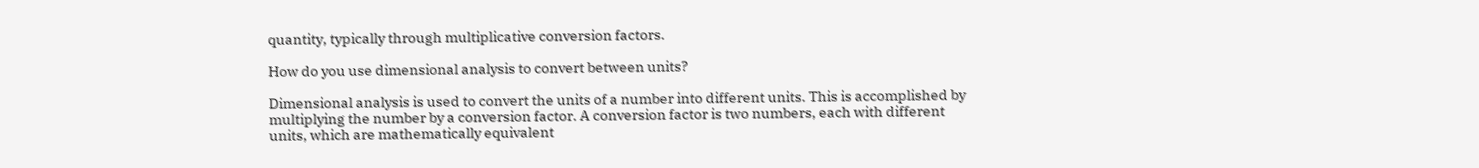quantity, typically through multiplicative conversion factors.

How do you use dimensional analysis to convert between units?

Dimensional analysis is used to convert the units of a number into different units. This is accomplished by multiplying the number by a conversion factor. A conversion factor is two numbers, each with different units, which are mathematically equivalent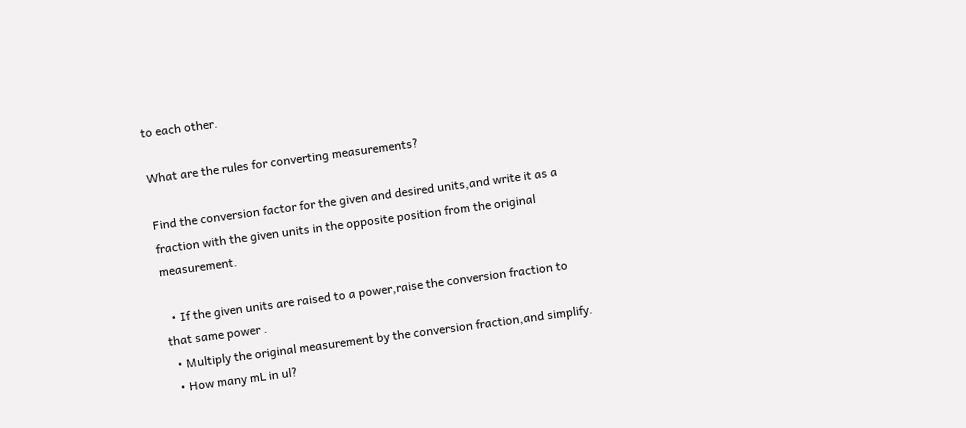to each other.

What are the rules for converting measurements?

Find the conversion factor for the given and desired units,and write it as a fraction with the given units in the opposite position from the original measurement.

  • If the given units are raised to a power,raise the conversion fraction to that same power .
  • Multiply the original measurement by the conversion fraction,and simplify.
  • How many mL in ul?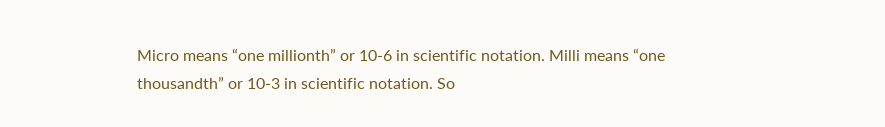Micro means “one millionth” or 10-6 in scientific notation. Milli means “one thousandth” or 10-3 in scientific notation. So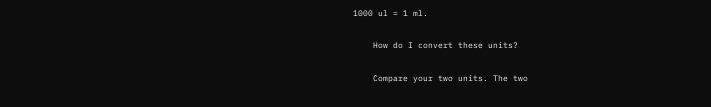1000 ul = 1 ml.

    How do I convert these units?

    Compare your two units. The two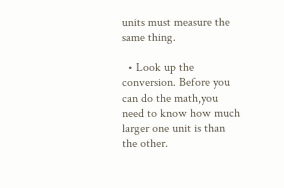units must measure the same thing.

  • Look up the conversion. Before you can do the math,you need to know how much larger one unit is than the other.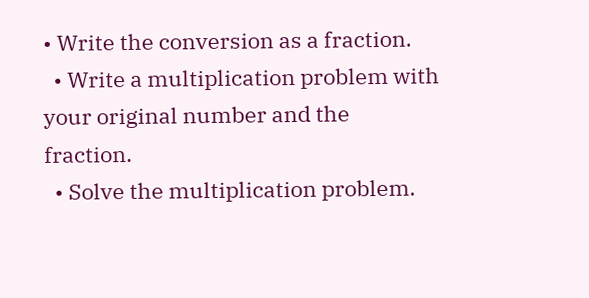• Write the conversion as a fraction.
  • Write a multiplication problem with your original number and the fraction.
  • Solve the multiplication problem.